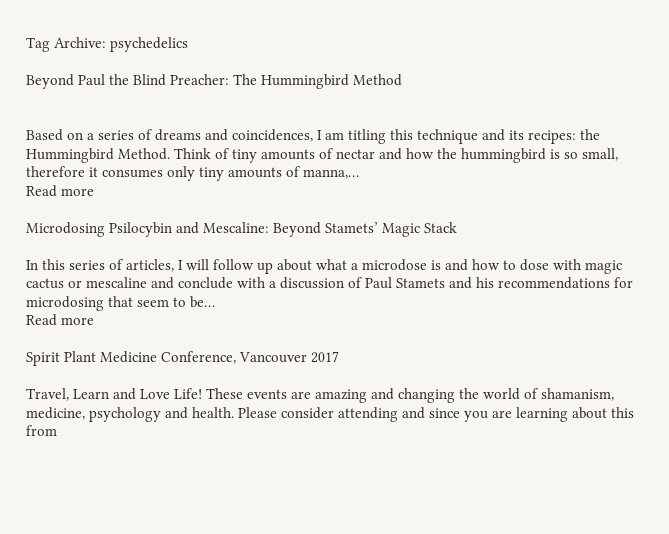Tag Archive: psychedelics

Beyond Paul the Blind Preacher: The Hummingbird Method


Based on a series of dreams and coincidences, I am titling this technique and its recipes: the Hummingbird Method. Think of tiny amounts of nectar and how the hummingbird is so small, therefore it consumes only tiny amounts of manna,…
Read more

Microdosing Psilocybin and Mescaline: Beyond Stamets’ Magic Stack

In this series of articles, I will follow up about what a microdose is and how to dose with magic cactus or mescaline and conclude with a discussion of Paul Stamets and his recommendations for microdosing that seem to be…
Read more

Spirit Plant Medicine Conference, Vancouver 2017

Travel, Learn and Love Life! These events are amazing and changing the world of shamanism, medicine, psychology and health. Please consider attending and since you are learning about this from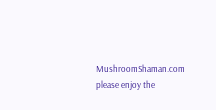MushroomShaman.com please enjoy the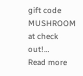gift code MUSHROOM at check out!…
Read more